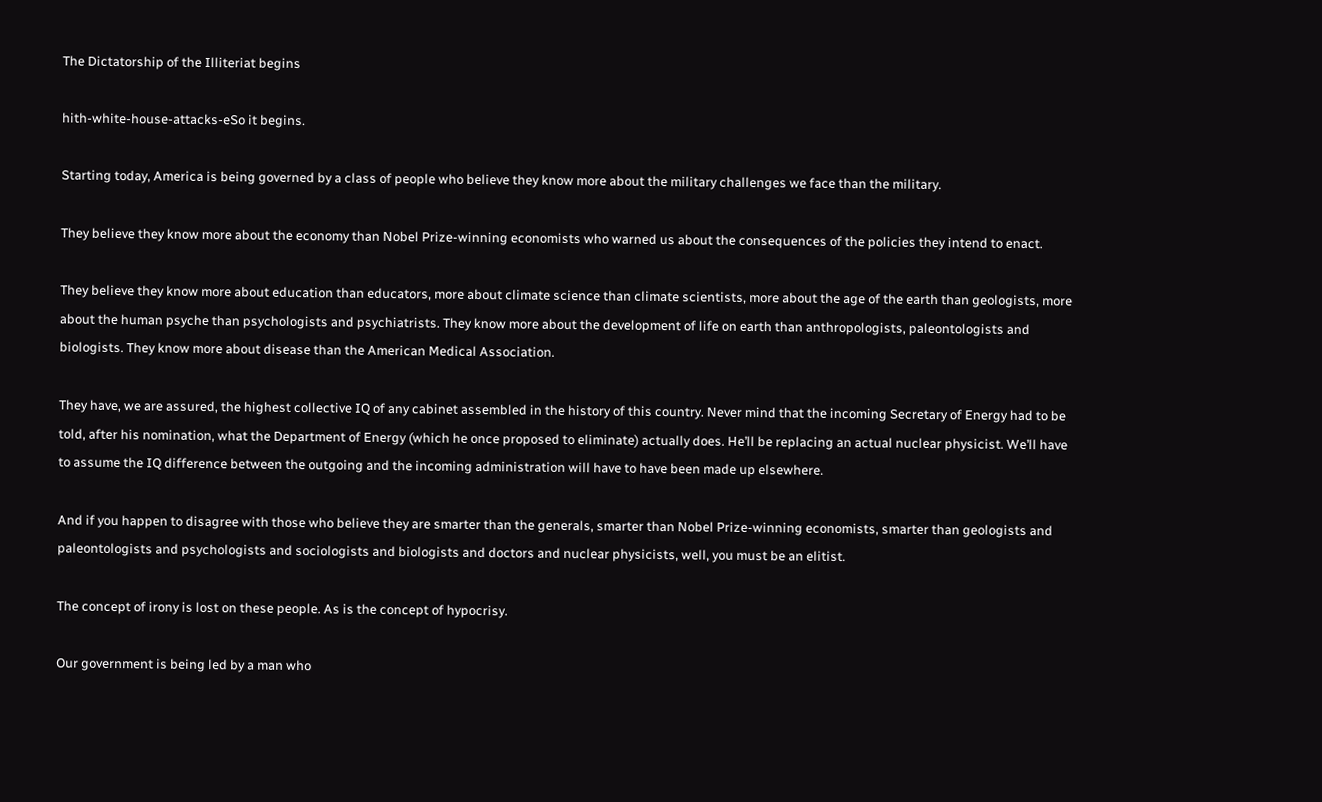The Dictatorship of the Illiteriat begins

hith-white-house-attacks-eSo it begins.

Starting today, America is being governed by a class of people who believe they know more about the military challenges we face than the military.

They believe they know more about the economy than Nobel Prize-winning economists who warned us about the consequences of the policies they intend to enact.

They believe they know more about education than educators, more about climate science than climate scientists, more about the age of the earth than geologists, more about the human psyche than psychologists and psychiatrists. They know more about the development of life on earth than anthropologists, paleontologists and biologists. They know more about disease than the American Medical Association.

They have, we are assured, the highest collective IQ of any cabinet assembled in the history of this country. Never mind that the incoming Secretary of Energy had to be told, after his nomination, what the Department of Energy (which he once proposed to eliminate) actually does. He’ll be replacing an actual nuclear physicist. We’ll have to assume the IQ difference between the outgoing and the incoming administration will have to have been made up elsewhere.

And if you happen to disagree with those who believe they are smarter than the generals, smarter than Nobel Prize-winning economists, smarter than geologists and paleontologists and psychologists and sociologists and biologists and doctors and nuclear physicists, well, you must be an elitist.

The concept of irony is lost on these people. As is the concept of hypocrisy.

Our government is being led by a man who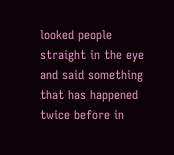looked people straight in the eye and said something that has happened twice before in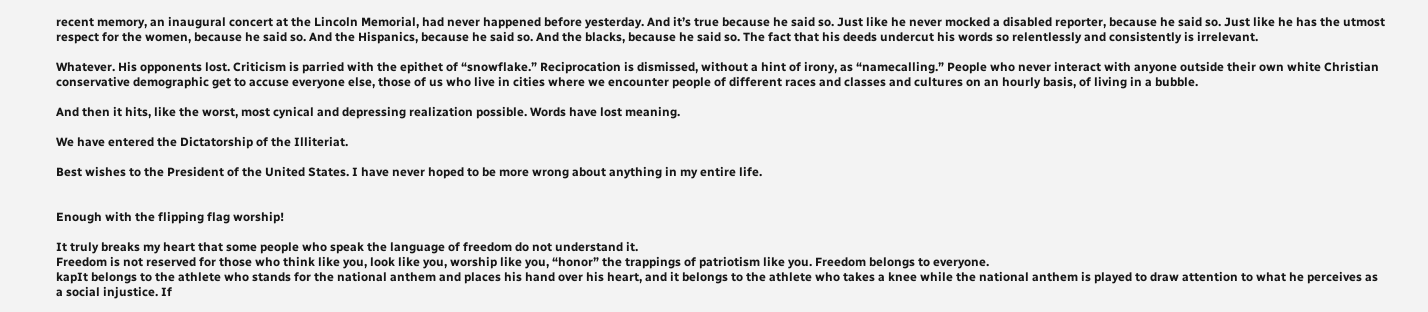recent memory, an inaugural concert at the Lincoln Memorial, had never happened before yesterday. And it’s true because he said so. Just like he never mocked a disabled reporter, because he said so. Just like he has the utmost respect for the women, because he said so. And the Hispanics, because he said so. And the blacks, because he said so. The fact that his deeds undercut his words so relentlessly and consistently is irrelevant.

Whatever. His opponents lost. Criticism is parried with the epithet of “snowflake.” Reciprocation is dismissed, without a hint of irony, as “namecalling.” People who never interact with anyone outside their own white Christian conservative demographic get to accuse everyone else, those of us who live in cities where we encounter people of different races and classes and cultures on an hourly basis, of living in a bubble.

And then it hits, like the worst, most cynical and depressing realization possible. Words have lost meaning.

We have entered the Dictatorship of the Illiteriat.

Best wishes to the President of the United States. I have never hoped to be more wrong about anything in my entire life.


Enough with the flipping flag worship!

It truly breaks my heart that some people who speak the language of freedom do not understand it.
Freedom is not reserved for those who think like you, look like you, worship like you, “honor” the trappings of patriotism like you. Freedom belongs to everyone.
kapIt belongs to the athlete who stands for the national anthem and places his hand over his heart, and it belongs to the athlete who takes a knee while the national anthem is played to draw attention to what he perceives as a social injustice. If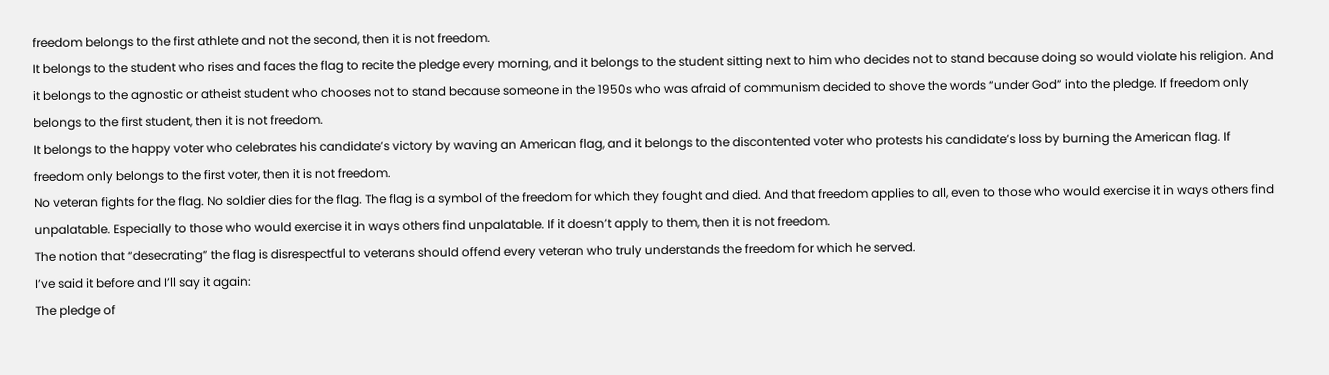freedom belongs to the first athlete and not the second, then it is not freedom.
It belongs to the student who rises and faces the flag to recite the pledge every morning, and it belongs to the student sitting next to him who decides not to stand because doing so would violate his religion. And it belongs to the agnostic or atheist student who chooses not to stand because someone in the 1950s who was afraid of communism decided to shove the words “under God” into the pledge. If freedom only belongs to the first student, then it is not freedom.
It belongs to the happy voter who celebrates his candidate’s victory by waving an American flag, and it belongs to the discontented voter who protests his candidate’s loss by burning the American flag. If freedom only belongs to the first voter, then it is not freedom.
No veteran fights for the flag. No soldier dies for the flag. The flag is a symbol of the freedom for which they fought and died. And that freedom applies to all, even to those who would exercise it in ways others find unpalatable. Especially to those who would exercise it in ways others find unpalatable. If it doesn’t apply to them, then it is not freedom.
The notion that “desecrating” the flag is disrespectful to veterans should offend every veteran who truly understands the freedom for which he served.
I’ve said it before and I’ll say it again:
The pledge of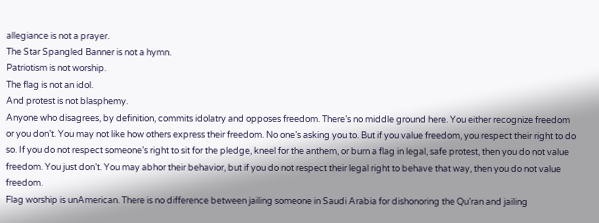allegiance is not a prayer.
The Star Spangled Banner is not a hymn.
Patriotism is not worship.
The flag is not an idol.
And protest is not blasphemy.
Anyone who disagrees, by definition, commits idolatry and opposes freedom. There’s no middle ground here. You either recognize freedom or you don’t. You may not like how others express their freedom. No one’s asking you to. But if you value freedom, you respect their right to do so. If you do not respect someone’s right to sit for the pledge, kneel for the anthem, or burn a flag in legal, safe protest, then you do not value freedom. You just don’t. You may abhor their behavior, but if you do not respect their legal right to behave that way, then you do not value freedom.
Flag worship is unAmerican. There is no difference between jailing someone in Saudi Arabia for dishonoring the Qu’ran and jailing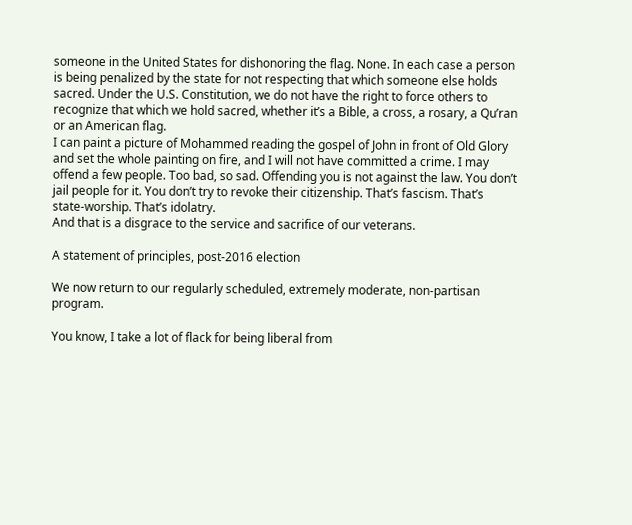someone in the United States for dishonoring the flag. None. In each case a person is being penalized by the state for not respecting that which someone else holds sacred. Under the U.S. Constitution, we do not have the right to force others to recognize that which we hold sacred, whether it’s a Bible, a cross, a rosary, a Qu’ran or an American flag.
I can paint a picture of Mohammed reading the gospel of John in front of Old Glory and set the whole painting on fire, and I will not have committed a crime. I may offend a few people. Too bad, so sad. Offending you is not against the law. You don’t jail people for it. You don’t try to revoke their citizenship. That’s fascism. That’s state-worship. That’s idolatry.
And that is a disgrace to the service and sacrifice of our veterans.

A statement of principles, post-2016 election

We now return to our regularly scheduled, extremely moderate, non-partisan program.

You know, I take a lot of flack for being liberal from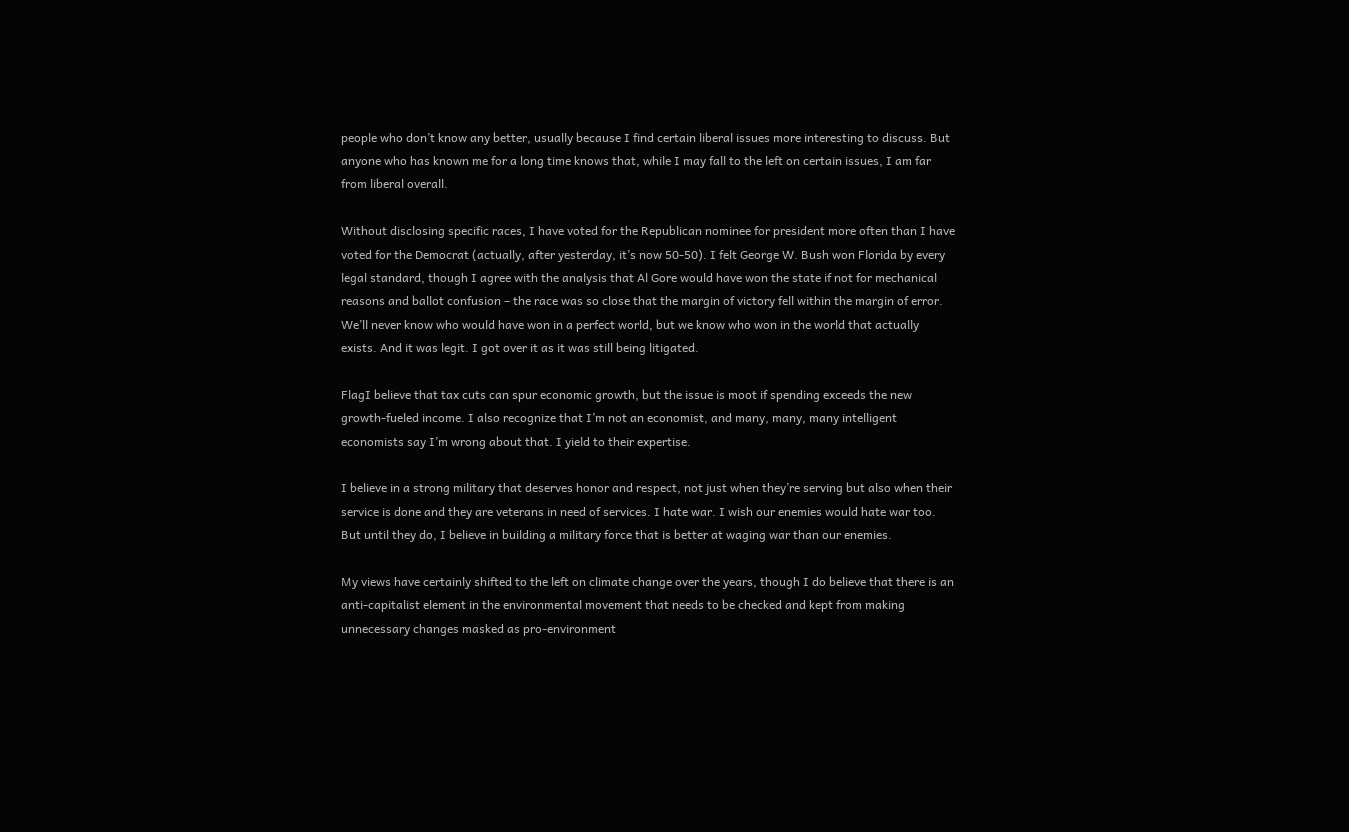people who don’t know any better, usually because I find certain liberal issues more interesting to discuss. But anyone who has known me for a long time knows that, while I may fall to the left on certain issues, I am far from liberal overall.

Without disclosing specific races, I have voted for the Republican nominee for president more often than I have voted for the Democrat (actually, after yesterday, it’s now 50-50). I felt George W. Bush won Florida by every legal standard, though I agree with the analysis that Al Gore would have won the state if not for mechanical reasons and ballot confusion – the race was so close that the margin of victory fell within the margin of error. We’ll never know who would have won in a perfect world, but we know who won in the world that actually exists. And it was legit. I got over it as it was still being litigated.

FlagI believe that tax cuts can spur economic growth, but the issue is moot if spending exceeds the new growth-fueled income. I also recognize that I’m not an economist, and many, many, many intelligent economists say I’m wrong about that. I yield to their expertise.

I believe in a strong military that deserves honor and respect, not just when they’re serving but also when their service is done and they are veterans in need of services. I hate war. I wish our enemies would hate war too. But until they do, I believe in building a military force that is better at waging war than our enemies.

My views have certainly shifted to the left on climate change over the years, though I do believe that there is an anti-capitalist element in the environmental movement that needs to be checked and kept from making unnecessary changes masked as pro-environment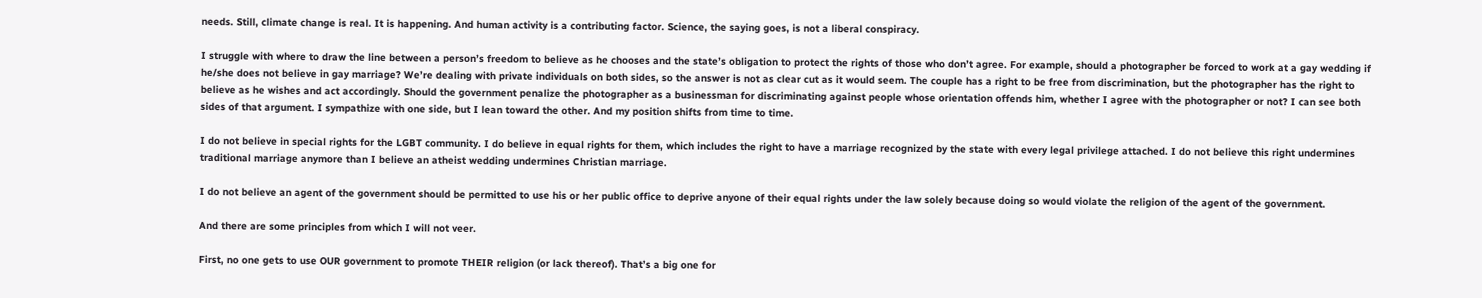needs. Still, climate change is real. It is happening. And human activity is a contributing factor. Science, the saying goes, is not a liberal conspiracy.

I struggle with where to draw the line between a person’s freedom to believe as he chooses and the state’s obligation to protect the rights of those who don’t agree. For example, should a photographer be forced to work at a gay wedding if he/she does not believe in gay marriage? We’re dealing with private individuals on both sides, so the answer is not as clear cut as it would seem. The couple has a right to be free from discrimination, but the photographer has the right to believe as he wishes and act accordingly. Should the government penalize the photographer as a businessman for discriminating against people whose orientation offends him, whether I agree with the photographer or not? I can see both sides of that argument. I sympathize with one side, but I lean toward the other. And my position shifts from time to time.

I do not believe in special rights for the LGBT community. I do believe in equal rights for them, which includes the right to have a marriage recognized by the state with every legal privilege attached. I do not believe this right undermines traditional marriage anymore than I believe an atheist wedding undermines Christian marriage.

I do not believe an agent of the government should be permitted to use his or her public office to deprive anyone of their equal rights under the law solely because doing so would violate the religion of the agent of the government.

And there are some principles from which I will not veer.

First, no one gets to use OUR government to promote THEIR religion (or lack thereof). That’s a big one for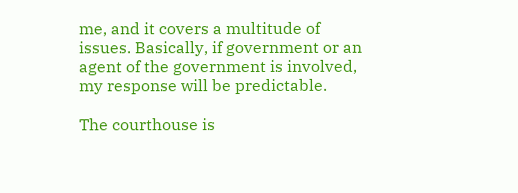me, and it covers a multitude of issues. Basically, if government or an agent of the government is involved, my response will be predictable.

The courthouse is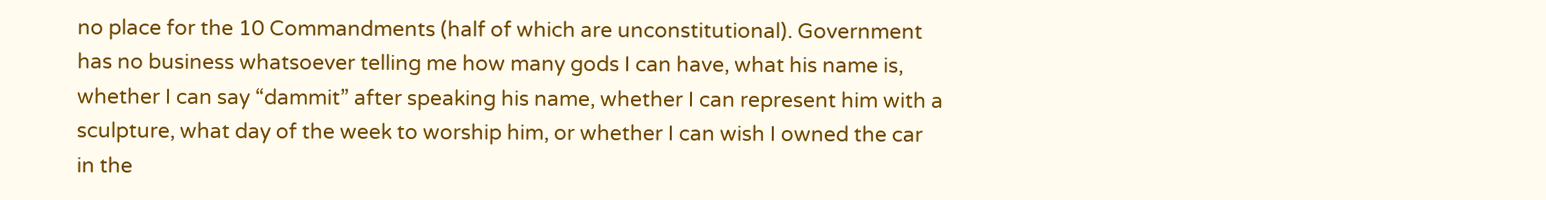no place for the 10 Commandments (half of which are unconstitutional). Government has no business whatsoever telling me how many gods I can have, what his name is, whether I can say “dammit” after speaking his name, whether I can represent him with a sculpture, what day of the week to worship him, or whether I can wish I owned the car in the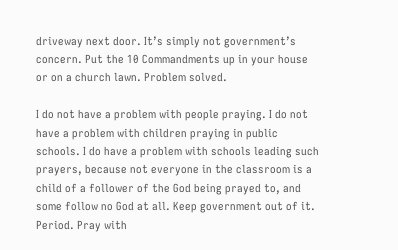driveway next door. It’s simply not government’s concern. Put the 10 Commandments up in your house or on a church lawn. Problem solved.

I do not have a problem with people praying. I do not have a problem with children praying in public schools. I do have a problem with schools leading such prayers, because not everyone in the classroom is a child of a follower of the God being prayed to, and some follow no God at all. Keep government out of it. Period. Pray with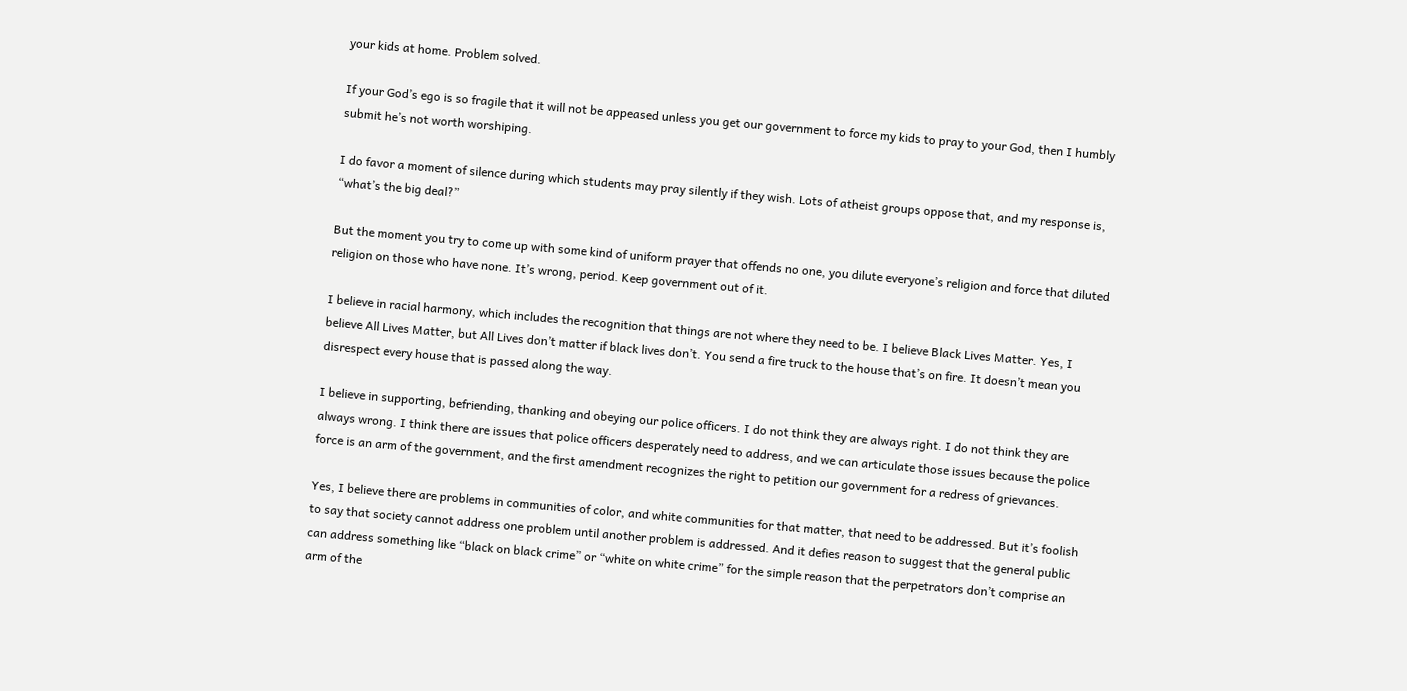your kids at home. Problem solved.

If your God’s ego is so fragile that it will not be appeased unless you get our government to force my kids to pray to your God, then I humbly submit he’s not worth worshiping.

I do favor a moment of silence during which students may pray silently if they wish. Lots of atheist groups oppose that, and my response is, “what’s the big deal?”

But the moment you try to come up with some kind of uniform prayer that offends no one, you dilute everyone’s religion and force that diluted religion on those who have none. It’s wrong, period. Keep government out of it.

I believe in racial harmony, which includes the recognition that things are not where they need to be. I believe Black Lives Matter. Yes, I believe All Lives Matter, but All Lives don’t matter if black lives don’t. You send a fire truck to the house that’s on fire. It doesn’t mean you disrespect every house that is passed along the way.

I believe in supporting, befriending, thanking and obeying our police officers. I do not think they are always right. I do not think they are always wrong. I think there are issues that police officers desperately need to address, and we can articulate those issues because the police force is an arm of the government, and the first amendment recognizes the right to petition our government for a redress of grievances.

Yes, I believe there are problems in communities of color, and white communities for that matter, that need to be addressed. But it’s foolish to say that society cannot address one problem until another problem is addressed. And it defies reason to suggest that the general public can address something like “black on black crime” or “white on white crime” for the simple reason that the perpetrators don’t comprise an arm of the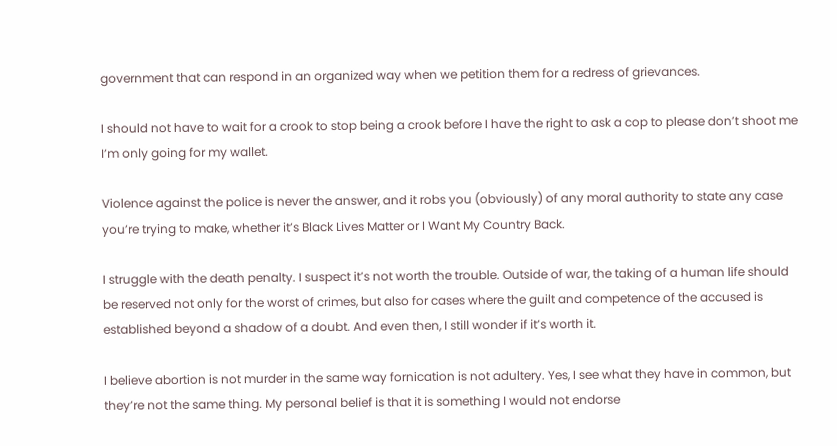government that can respond in an organized way when we petition them for a redress of grievances.

I should not have to wait for a crook to stop being a crook before I have the right to ask a cop to please don’t shoot me I’m only going for my wallet.

Violence against the police is never the answer, and it robs you (obviously) of any moral authority to state any case you’re trying to make, whether it’s Black Lives Matter or I Want My Country Back.

I struggle with the death penalty. I suspect it’s not worth the trouble. Outside of war, the taking of a human life should be reserved not only for the worst of crimes, but also for cases where the guilt and competence of the accused is established beyond a shadow of a doubt. And even then, I still wonder if it’s worth it.

I believe abortion is not murder in the same way fornication is not adultery. Yes, I see what they have in common, but they’re not the same thing. My personal belief is that it is something I would not endorse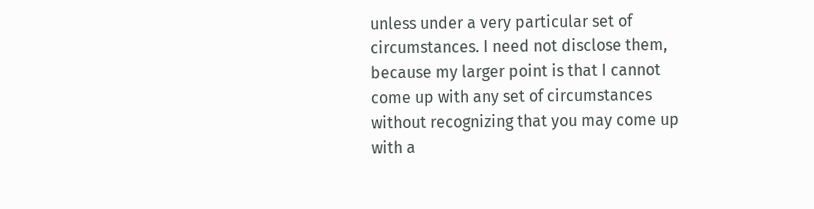unless under a very particular set of circumstances. I need not disclose them, because my larger point is that I cannot come up with any set of circumstances without recognizing that you may come up with a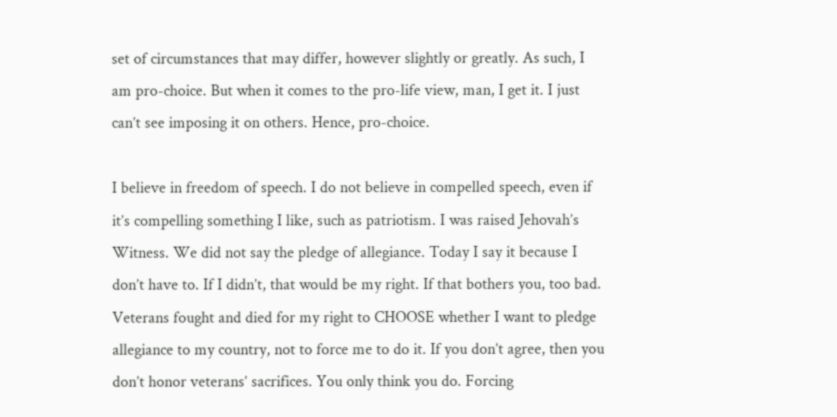set of circumstances that may differ, however slightly or greatly. As such, I am pro-choice. But when it comes to the pro-life view, man, I get it. I just can’t see imposing it on others. Hence, pro-choice.

I believe in freedom of speech. I do not believe in compelled speech, even if it’s compelling something I like, such as patriotism. I was raised Jehovah’s Witness. We did not say the pledge of allegiance. Today I say it because I don’t have to. If I didn’t, that would be my right. If that bothers you, too bad. Veterans fought and died for my right to CHOOSE whether I want to pledge allegiance to my country, not to force me to do it. If you don’t agree, then you don’t honor veterans’ sacrifices. You only think you do. Forcing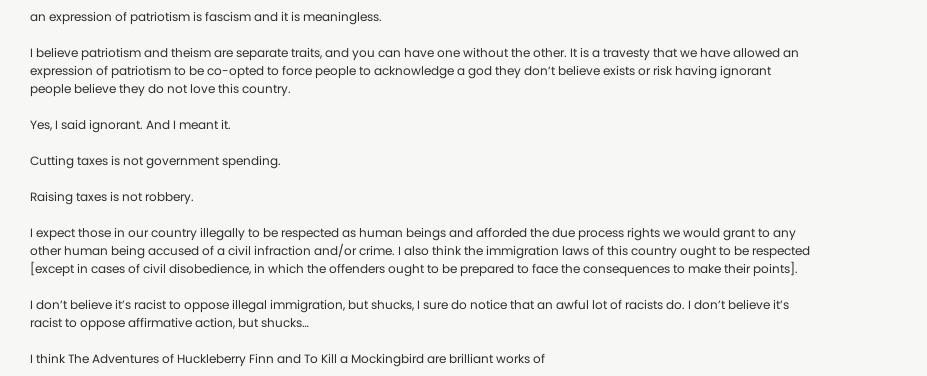an expression of patriotism is fascism and it is meaningless.

I believe patriotism and theism are separate traits, and you can have one without the other. It is a travesty that we have allowed an expression of patriotism to be co-opted to force people to acknowledge a god they don’t believe exists or risk having ignorant people believe they do not love this country.

Yes, I said ignorant. And I meant it.

Cutting taxes is not government spending.

Raising taxes is not robbery.

I expect those in our country illegally to be respected as human beings and afforded the due process rights we would grant to any other human being accused of a civil infraction and/or crime. I also think the immigration laws of this country ought to be respected [except in cases of civil disobedience, in which the offenders ought to be prepared to face the consequences to make their points].

I don’t believe it’s racist to oppose illegal immigration, but shucks, I sure do notice that an awful lot of racists do. I don’t believe it’s racist to oppose affirmative action, but shucks…

I think The Adventures of Huckleberry Finn and To Kill a Mockingbird are brilliant works of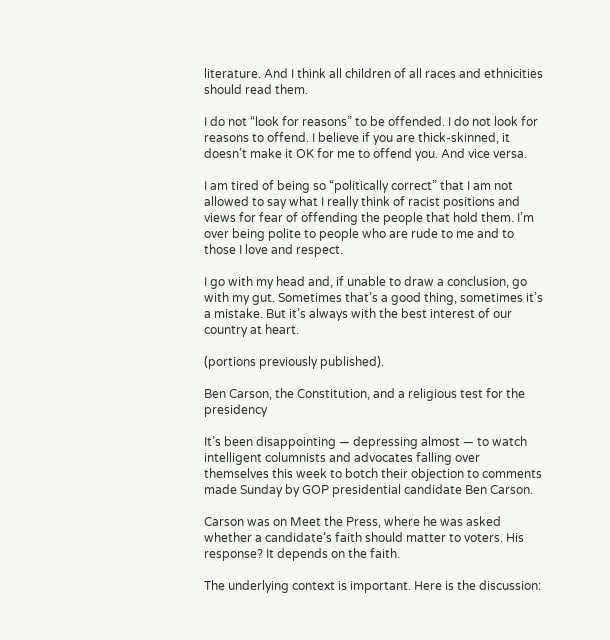literature. And I think all children of all races and ethnicities should read them.

I do not “look for reasons” to be offended. I do not look for reasons to offend. I believe if you are thick-skinned, it doesn’t make it OK for me to offend you. And vice versa.

I am tired of being so “politically correct” that I am not allowed to say what I really think of racist positions and views for fear of offending the people that hold them. I’m over being polite to people who are rude to me and to those I love and respect.

I go with my head and, if unable to draw a conclusion, go with my gut. Sometimes that’s a good thing, sometimes it’s a mistake. But it’s always with the best interest of our country at heart.

(portions previously published).

Ben Carson, the Constitution, and a religious test for the presidency

It’s been disappointing — depressing almost — to watch intelligent columnists and advocates falling over themselves this week to botch their objection to comments made Sunday by GOP presidential candidate Ben Carson.

Carson was on Meet the Press, where he was asked whether a candidate’s faith should matter to voters. His response? It depends on the faith.

The underlying context is important. Here is the discussion: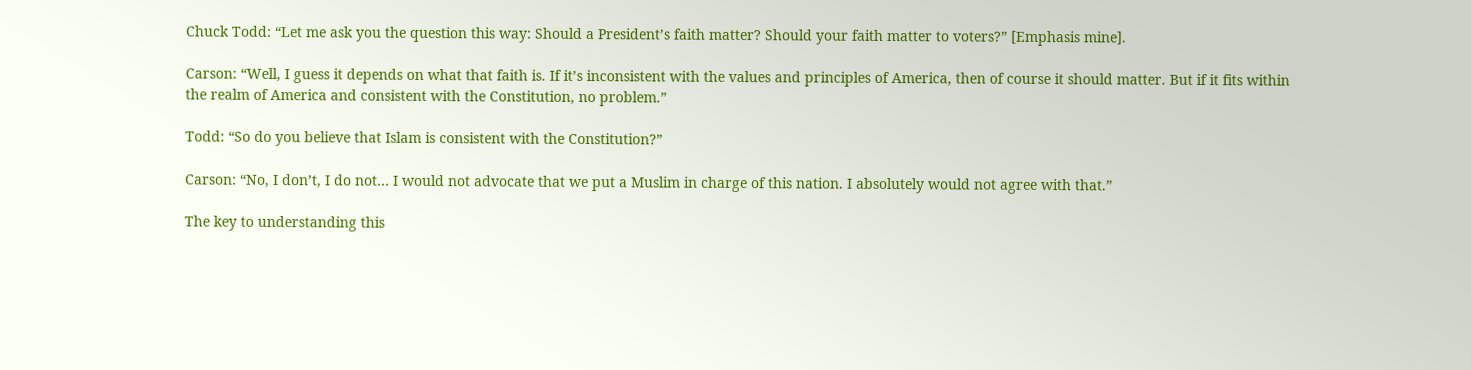Chuck Todd: “Let me ask you the question this way: Should a President’s faith matter? Should your faith matter to voters?” [Emphasis mine].

Carson: “Well, I guess it depends on what that faith is. If it’s inconsistent with the values and principles of America, then of course it should matter. But if it fits within the realm of America and consistent with the Constitution, no problem.”

Todd: “So do you believe that Islam is consistent with the Constitution?”

Carson: “No, I don’t, I do not… I would not advocate that we put a Muslim in charge of this nation. I absolutely would not agree with that.”

The key to understanding this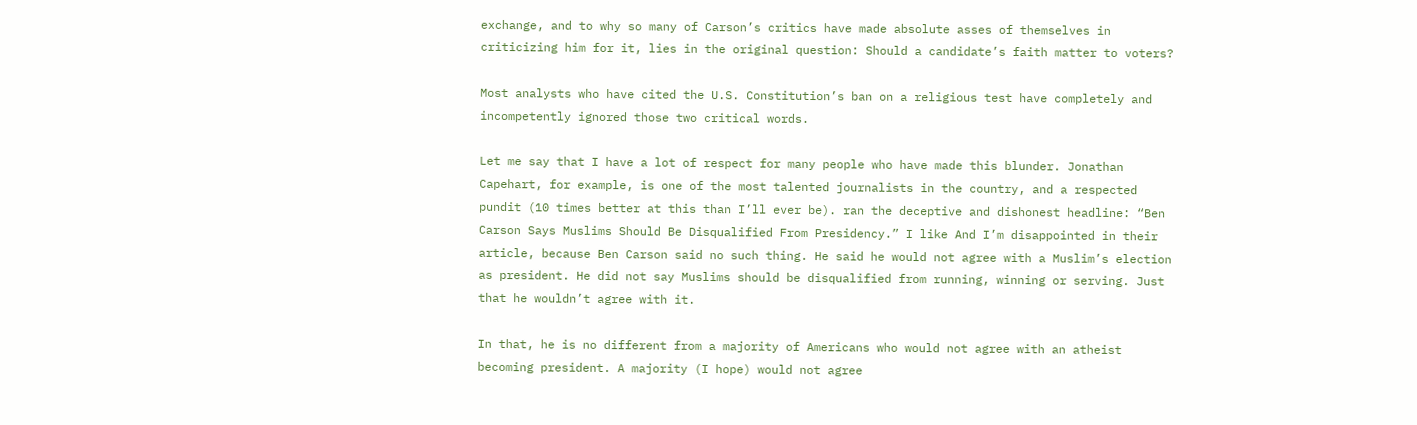exchange, and to why so many of Carson’s critics have made absolute asses of themselves in criticizing him for it, lies in the original question: Should a candidate’s faith matter to voters?

Most analysts who have cited the U.S. Constitution’s ban on a religious test have completely and incompetently ignored those two critical words.

Let me say that I have a lot of respect for many people who have made this blunder. Jonathan Capehart, for example, is one of the most talented journalists in the country, and a respected pundit (10 times better at this than I’ll ever be). ran the deceptive and dishonest headline: “Ben Carson Says Muslims Should Be Disqualified From Presidency.” I like And I’m disappointed in their article, because Ben Carson said no such thing. He said he would not agree with a Muslim’s election as president. He did not say Muslims should be disqualified from running, winning or serving. Just that he wouldn’t agree with it.

In that, he is no different from a majority of Americans who would not agree with an atheist becoming president. A majority (I hope) would not agree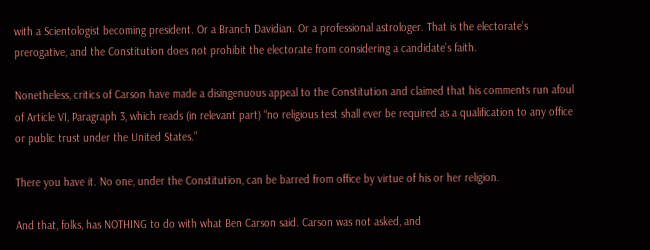with a Scientologist becoming president. Or a Branch Davidian. Or a professional astrologer. That is the electorate’s prerogative, and the Constitution does not prohibit the electorate from considering a candidate’s faith.

Nonetheless, critics of Carson have made a disingenuous appeal to the Constitution and claimed that his comments run afoul of Article VI, Paragraph 3, which reads (in relevant part) “no religious test shall ever be required as a qualification to any office or public trust under the United States.”

There you have it. No one, under the Constitution, can be barred from office by virtue of his or her religion.

And that, folks, has NOTHING to do with what Ben Carson said. Carson was not asked, and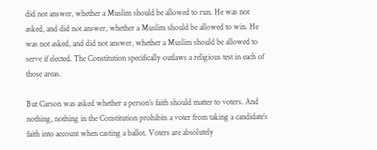did not answer, whether a Muslim should be allowed to run. He was not asked, and did not answer, whether a Muslim should be allowed to win. He was not asked, and did not answer, whether a Muslim should be allowed to serve if elected. The Constitution specifically outlaws a religious test in each of those areas.

But Carson was asked whether a person’s faith should matter to voters. And nothing, nothing in the Constitution prohibits a voter from taking a candidate’s faith into account when casting a ballot. Voters are absolutely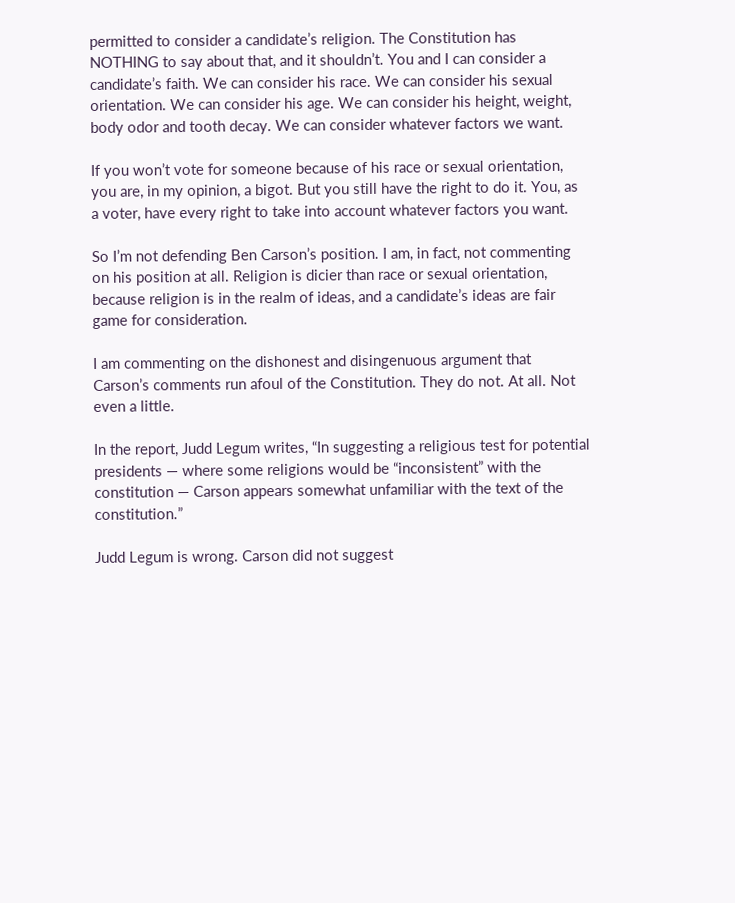permitted to consider a candidate’s religion. The Constitution has NOTHING to say about that, and it shouldn’t. You and I can consider a candidate’s faith. We can consider his race. We can consider his sexual orientation. We can consider his age. We can consider his height, weight, body odor and tooth decay. We can consider whatever factors we want.

If you won’t vote for someone because of his race or sexual orientation, you are, in my opinion, a bigot. But you still have the right to do it. You, as a voter, have every right to take into account whatever factors you want.

So I’m not defending Ben Carson’s position. I am, in fact, not commenting on his position at all. Religion is dicier than race or sexual orientation, because religion is in the realm of ideas, and a candidate’s ideas are fair game for consideration.

I am commenting on the dishonest and disingenuous argument that Carson’s comments run afoul of the Constitution. They do not. At all. Not even a little.

In the report, Judd Legum writes, “In suggesting a religious test for potential presidents — where some religions would be “inconsistent” with the constitution — Carson appears somewhat unfamiliar with the text of the constitution.”

Judd Legum is wrong. Carson did not suggest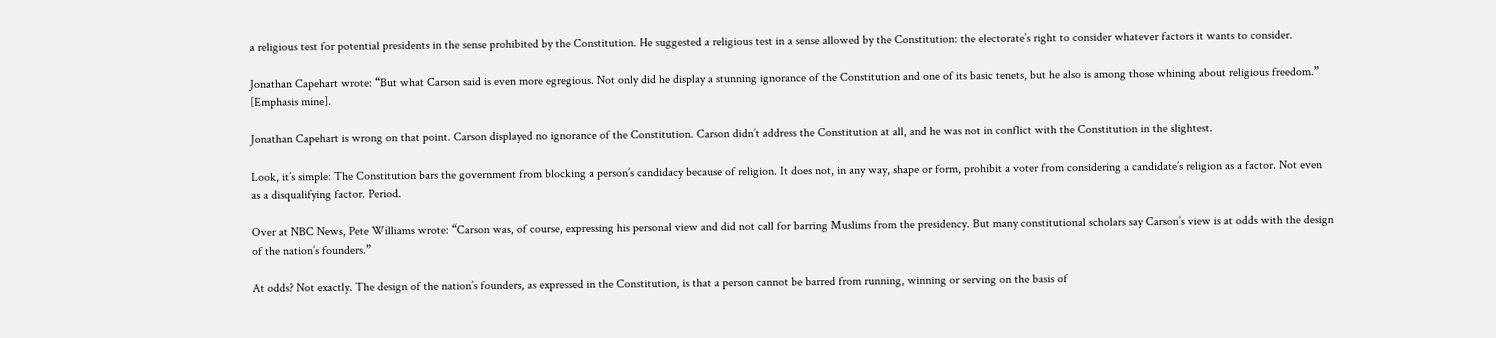a religious test for potential presidents in the sense prohibited by the Constitution. He suggested a religious test in a sense allowed by the Constitution: the electorate’s right to consider whatever factors it wants to consider.

Jonathan Capehart wrote: “But what Carson said is even more egregious. Not only did he display a stunning ignorance of the Constitution and one of its basic tenets, but he also is among those whining about religious freedom.” [Emphasis mine].

Jonathan Capehart is wrong on that point. Carson displayed no ignorance of the Constitution. Carson didn’t address the Constitution at all, and he was not in conflict with the Constitution in the slightest.

Look, it’s simple: The Constitution bars the government from blocking a person’s candidacy because of religion. It does not, in any way, shape or form, prohibit a voter from considering a candidate’s religion as a factor. Not even as a disqualifying factor. Period.

Over at NBC News, Pete Williams wrote: “Carson was, of course, expressing his personal view and did not call for barring Muslims from the presidency. But many constitutional scholars say Carson’s view is at odds with the design of the nation’s founders.”

At odds? Not exactly. The design of the nation’s founders, as expressed in the Constitution, is that a person cannot be barred from running, winning or serving on the basis of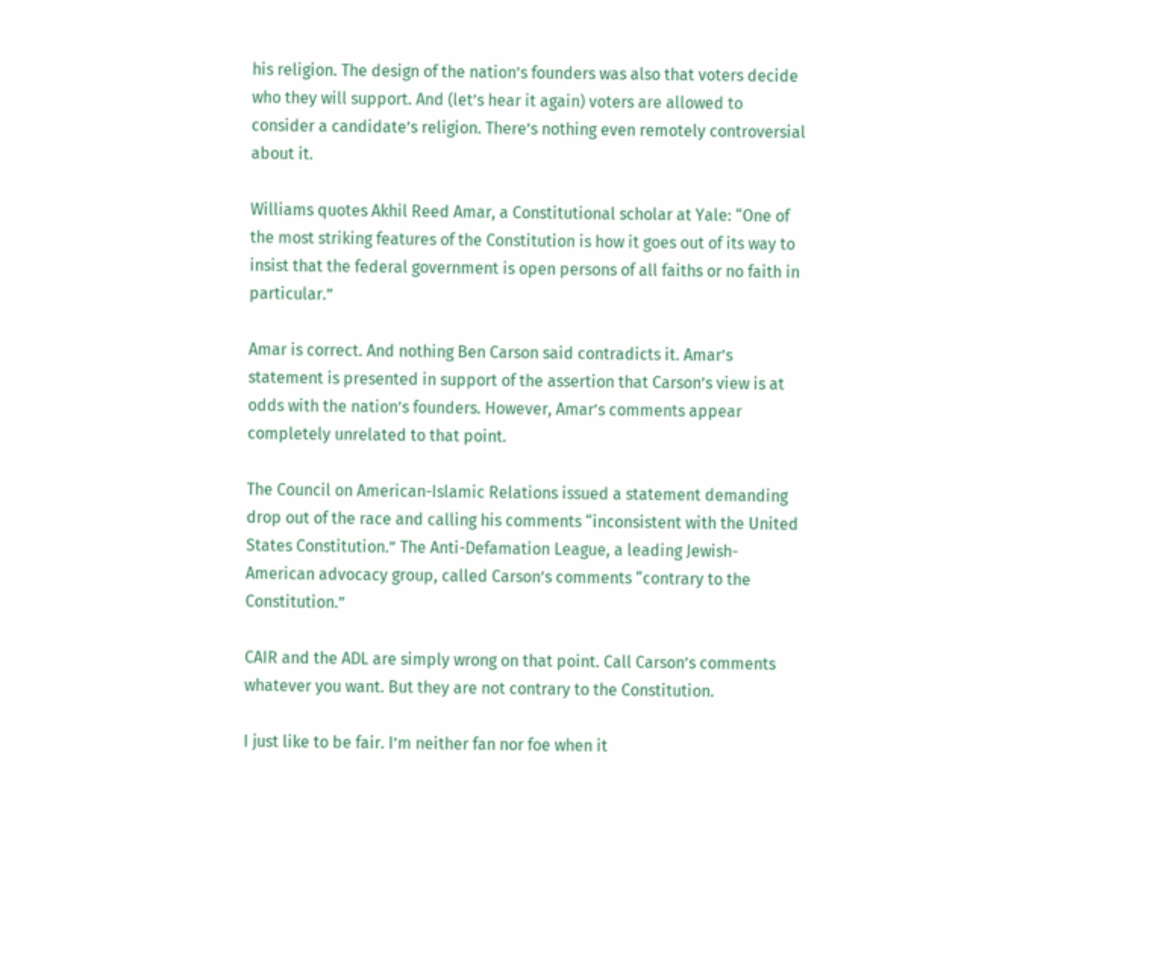his religion. The design of the nation’s founders was also that voters decide who they will support. And (let’s hear it again) voters are allowed to consider a candidate’s religion. There’s nothing even remotely controversial about it.

Williams quotes Akhil Reed Amar, a Constitutional scholar at Yale: “One of the most striking features of the Constitution is how it goes out of its way to insist that the federal government is open persons of all faiths or no faith in particular.”

Amar is correct. And nothing Ben Carson said contradicts it. Amar’s statement is presented in support of the assertion that Carson’s view is at odds with the nation’s founders. However, Amar’s comments appear completely unrelated to that point.

The Council on American-Islamic Relations issued a statement demanding drop out of the race and calling his comments “inconsistent with the United States Constitution.” The Anti-Defamation League, a leading Jewish-American advocacy group, called Carson’s comments “contrary to the Constitution.”

CAIR and the ADL are simply wrong on that point. Call Carson’s comments whatever you want. But they are not contrary to the Constitution.

I just like to be fair. I’m neither fan nor foe when it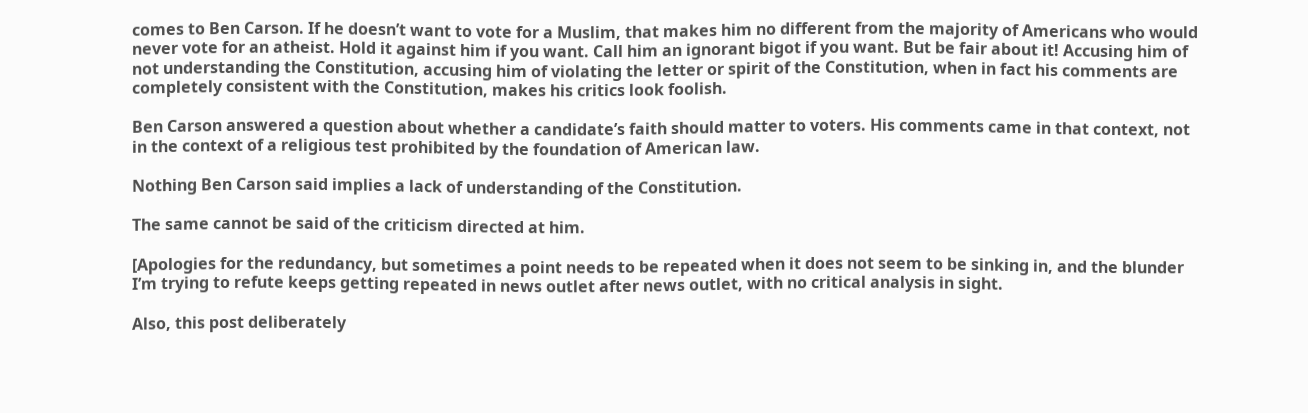comes to Ben Carson. If he doesn’t want to vote for a Muslim, that makes him no different from the majority of Americans who would never vote for an atheist. Hold it against him if you want. Call him an ignorant bigot if you want. But be fair about it! Accusing him of not understanding the Constitution, accusing him of violating the letter or spirit of the Constitution, when in fact his comments are completely consistent with the Constitution, makes his critics look foolish.

Ben Carson answered a question about whether a candidate’s faith should matter to voters. His comments came in that context, not in the context of a religious test prohibited by the foundation of American law.

Nothing Ben Carson said implies a lack of understanding of the Constitution.

The same cannot be said of the criticism directed at him.

[Apologies for the redundancy, but sometimes a point needs to be repeated when it does not seem to be sinking in, and the blunder I’m trying to refute keeps getting repeated in news outlet after news outlet, with no critical analysis in sight.

Also, this post deliberately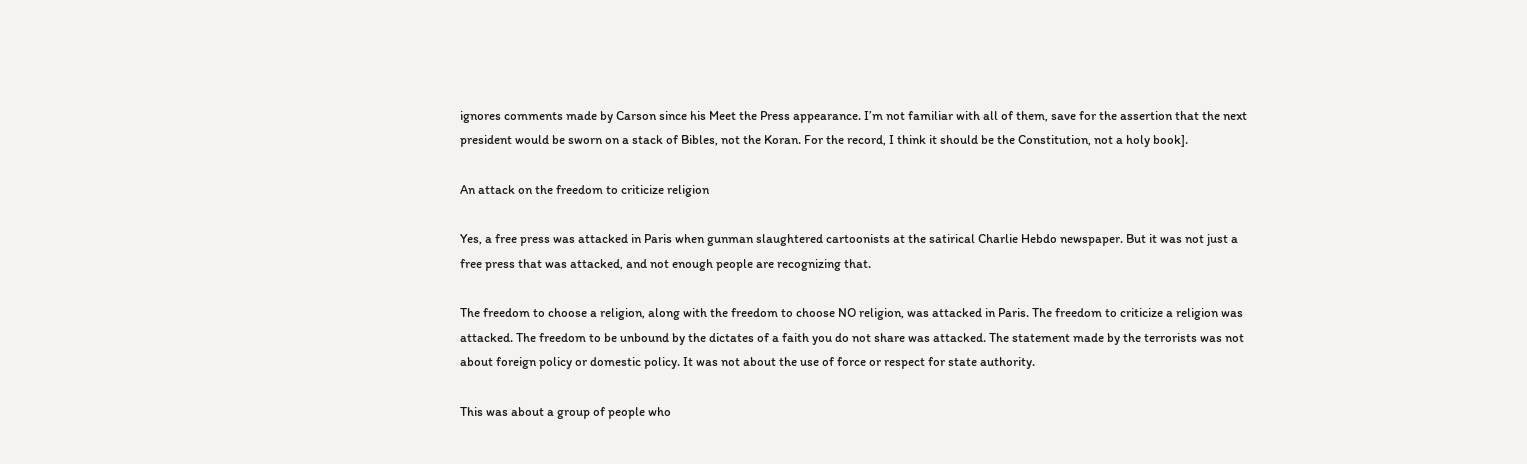ignores comments made by Carson since his Meet the Press appearance. I’m not familiar with all of them, save for the assertion that the next president would be sworn on a stack of Bibles, not the Koran. For the record, I think it should be the Constitution, not a holy book].

An attack on the freedom to criticize religion

Yes, a free press was attacked in Paris when gunman slaughtered cartoonists at the satirical Charlie Hebdo newspaper. But it was not just a free press that was attacked, and not enough people are recognizing that.

The freedom to choose a religion, along with the freedom to choose NO religion, was attacked in Paris. The freedom to criticize a religion was attacked. The freedom to be unbound by the dictates of a faith you do not share was attacked. The statement made by the terrorists was not about foreign policy or domestic policy. It was not about the use of force or respect for state authority.

This was about a group of people who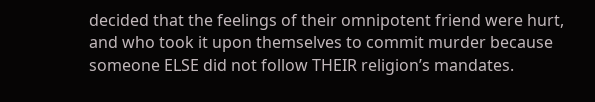decided that the feelings of their omnipotent friend were hurt, and who took it upon themselves to commit murder because someone ELSE did not follow THEIR religion’s mandates.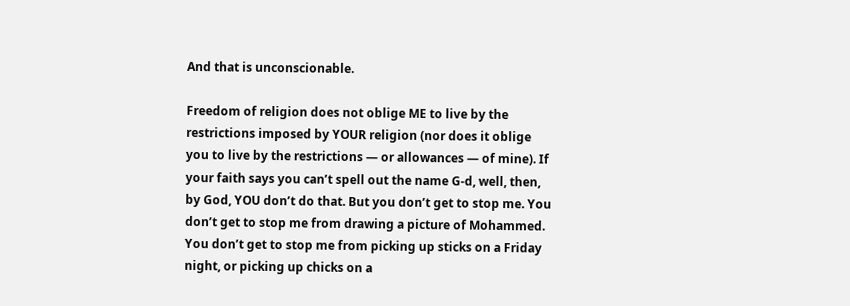And that is unconscionable.

Freedom of religion does not oblige ME to live by the restrictions imposed by YOUR religion (nor does it oblige you to live by the restrictions — or allowances — of mine). If your faith says you can’t spell out the name G-d, well, then, by God, YOU don’t do that. But you don’t get to stop me. You don’t get to stop me from drawing a picture of Mohammed. You don’t get to stop me from picking up sticks on a Friday night, or picking up chicks on a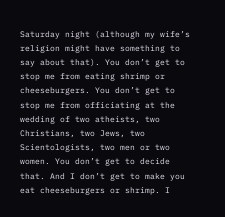Saturday night (although my wife’s religion might have something to say about that). You don’t get to stop me from eating shrimp or cheeseburgers. You don’t get to stop me from officiating at the wedding of two atheists, two Christians, two Jews, two Scientologists, two men or two women. You don’t get to decide that. And I don’t get to make you eat cheeseburgers or shrimp. I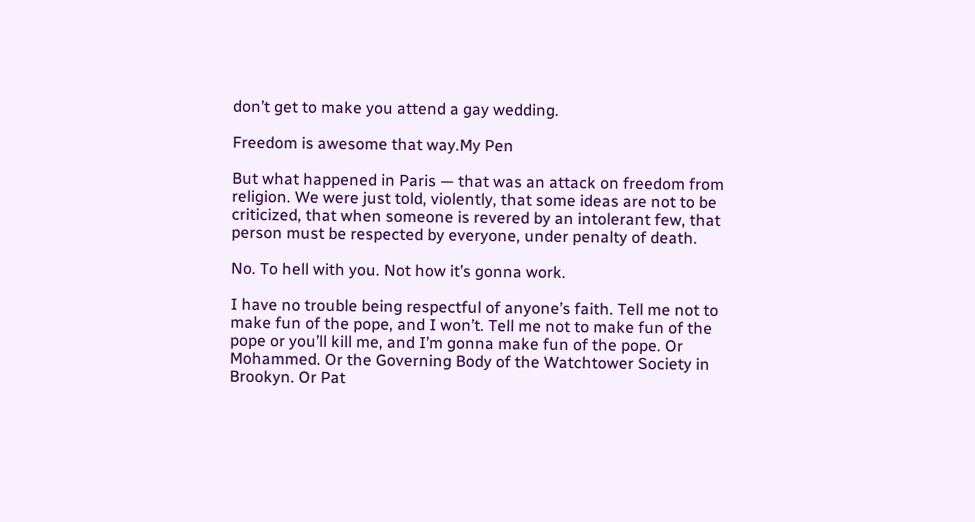don’t get to make you attend a gay wedding.

Freedom is awesome that way.My Pen

But what happened in Paris — that was an attack on freedom from religion. We were just told, violently, that some ideas are not to be criticized, that when someone is revered by an intolerant few, that person must be respected by everyone, under penalty of death.

No. To hell with you. Not how it’s gonna work.

I have no trouble being respectful of anyone’s faith. Tell me not to make fun of the pope, and I won’t. Tell me not to make fun of the pope or you’ll kill me, and I’m gonna make fun of the pope. Or Mohammed. Or the Governing Body of the Watchtower Society in Brookyn. Or Pat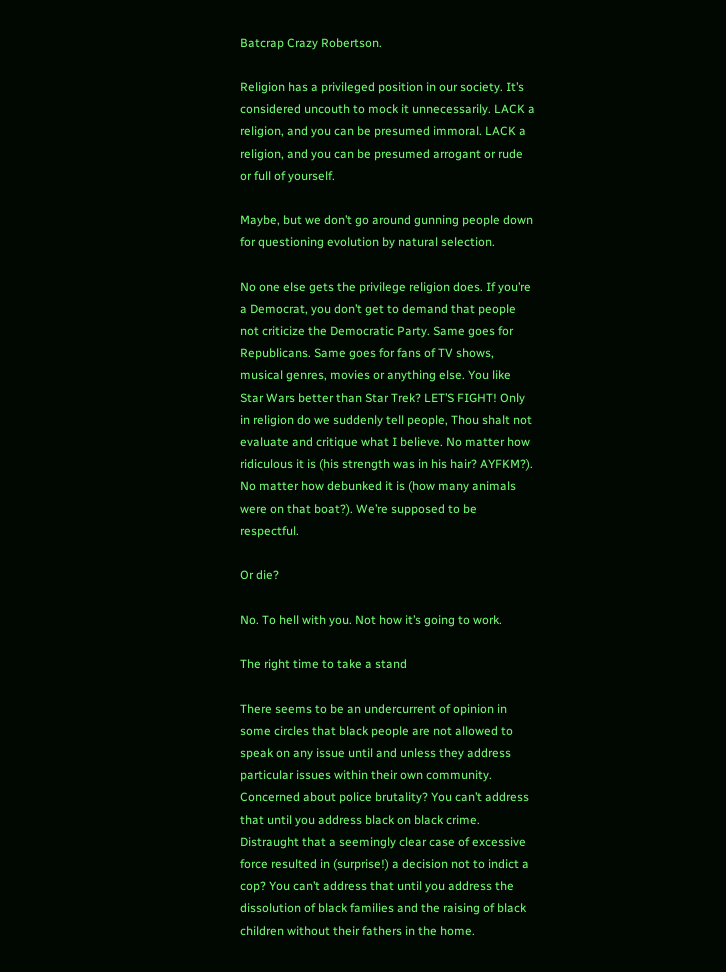Batcrap Crazy Robertson.

Religion has a privileged position in our society. It’s considered uncouth to mock it unnecessarily. LACK a religion, and you can be presumed immoral. LACK a religion, and you can be presumed arrogant or rude or full of yourself.

Maybe, but we don’t go around gunning people down for questioning evolution by natural selection.

No one else gets the privilege religion does. If you’re a Democrat, you don’t get to demand that people not criticize the Democratic Party. Same goes for Republicans. Same goes for fans of TV shows, musical genres, movies or anything else. You like Star Wars better than Star Trek? LET’S FIGHT! Only in religion do we suddenly tell people, Thou shalt not evaluate and critique what I believe. No matter how ridiculous it is (his strength was in his hair? AYFKM?). No matter how debunked it is (how many animals were on that boat?). We’re supposed to be respectful.

Or die?

No. To hell with you. Not how it’s going to work.

The right time to take a stand

There seems to be an undercurrent of opinion in some circles that black people are not allowed to speak on any issue until and unless they address particular issues within their own community. Concerned about police brutality? You can’t address that until you address black on black crime. Distraught that a seemingly clear case of excessive force resulted in (surprise!) a decision not to indict a cop? You can’t address that until you address the dissolution of black families and the raising of black children without their fathers in the home.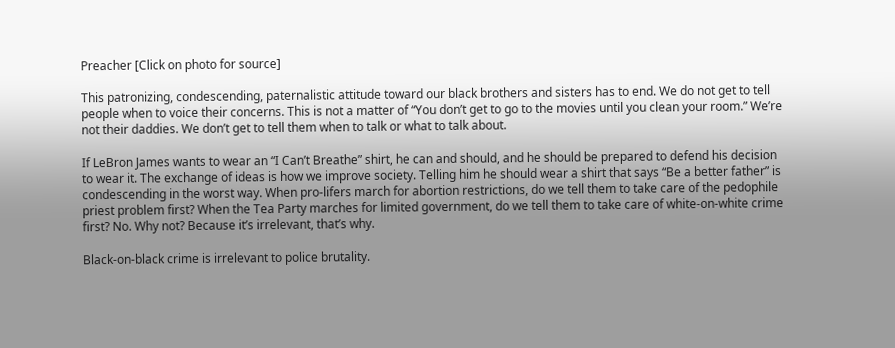Preacher [Click on photo for source]

This patronizing, condescending, paternalistic attitude toward our black brothers and sisters has to end. We do not get to tell people when to voice their concerns. This is not a matter of “You don’t get to go to the movies until you clean your room.” We’re not their daddies. We don’t get to tell them when to talk or what to talk about.

If LeBron James wants to wear an “I Can’t Breathe” shirt, he can and should, and he should be prepared to defend his decision to wear it. The exchange of ideas is how we improve society. Telling him he should wear a shirt that says “Be a better father” is condescending in the worst way. When pro-lifers march for abortion restrictions, do we tell them to take care of the pedophile priest problem first? When the Tea Party marches for limited government, do we tell them to take care of white-on-white crime first? No. Why not? Because it’s irrelevant, that’s why.

Black-on-black crime is irrelevant to police brutality.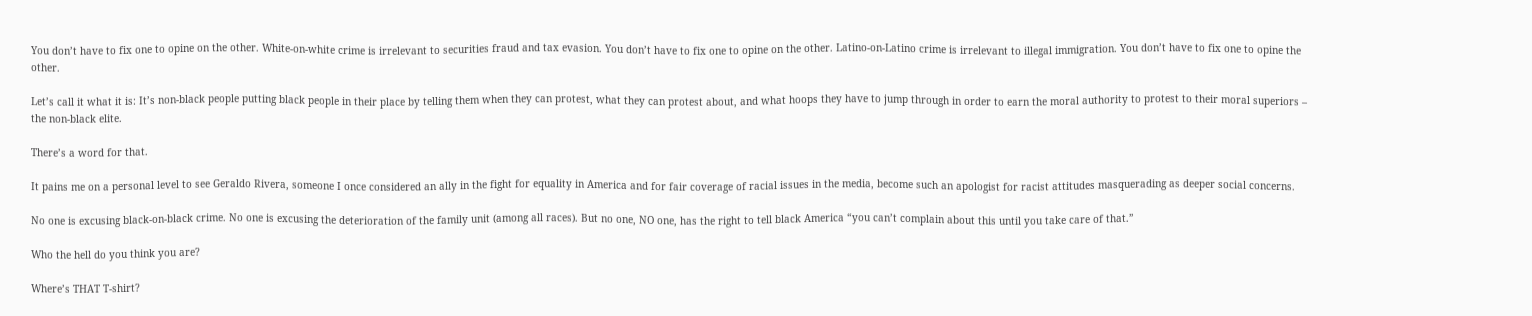You don’t have to fix one to opine on the other. White-on-white crime is irrelevant to securities fraud and tax evasion. You don’t have to fix one to opine on the other. Latino-on-Latino crime is irrelevant to illegal immigration. You don’t have to fix one to opine the other.

Let’s call it what it is: It’s non-black people putting black people in their place by telling them when they can protest, what they can protest about, and what hoops they have to jump through in order to earn the moral authority to protest to their moral superiors – the non-black elite.

There’s a word for that.

It pains me on a personal level to see Geraldo Rivera, someone I once considered an ally in the fight for equality in America and for fair coverage of racial issues in the media, become such an apologist for racist attitudes masquerading as deeper social concerns.

No one is excusing black-on-black crime. No one is excusing the deterioration of the family unit (among all races). But no one, NO one, has the right to tell black America “you can’t complain about this until you take care of that.”

Who the hell do you think you are?

Where’s THAT T-shirt?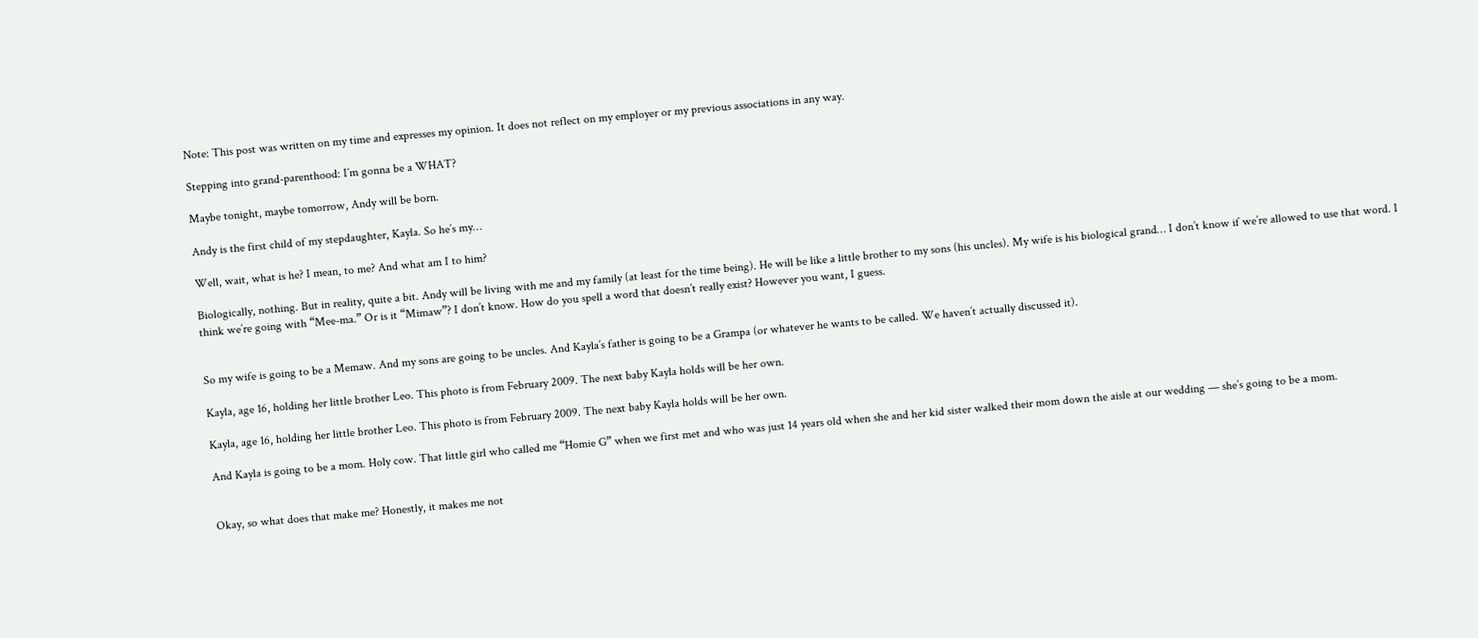Note: This post was written on my time and expresses my opinion. It does not reflect on my employer or my previous associations in any way.

Stepping into grand-parenthood: I’m gonna be a WHAT?

Maybe tonight, maybe tomorrow, Andy will be born.

Andy is the first child of my stepdaughter, Kayla. So he’s my…

Well, wait, what is he? I mean, to me? And what am I to him?

Biologically, nothing. But in reality, quite a bit. Andy will be living with me and my family (at least for the time being). He will be like a little brother to my sons (his uncles). My wife is his biological grand… I don’t know if we’re allowed to use that word. I think we’re going with “Mee-ma.” Or is it “Mimaw”? I don’t know. How do you spell a word that doesn’t really exist? However you want, I guess.


So my wife is going to be a Memaw. And my sons are going to be uncles. And Kayla’s father is going to be a Grampa (or whatever he wants to be called. We haven’t actually discussed it).

Kayla, age 16, holding her little brother Leo. This photo is from February 2009. The next baby Kayla holds will be her own.

Kayla, age 16, holding her little brother Leo. This photo is from February 2009. The next baby Kayla holds will be her own.

And Kayla is going to be a mom. Holy cow. That little girl who called me “Homie G” when we first met and who was just 14 years old when she and her kid sister walked their mom down the aisle at our wedding — she’s going to be a mom.


Okay, so what does that make me? Honestly, it makes me not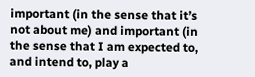important (in the sense that it’s not about me) and important (in the sense that I am expected to, and intend to, play a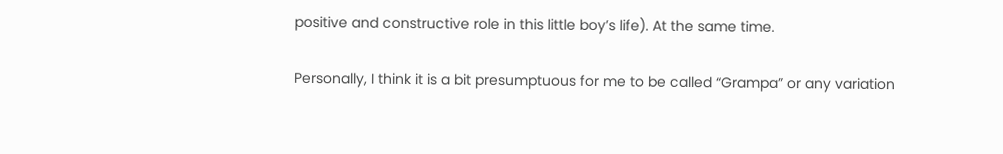positive and constructive role in this little boy’s life). At the same time.

Personally, I think it is a bit presumptuous for me to be called “Grampa” or any variation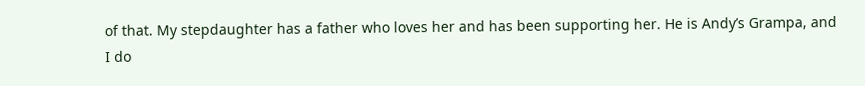of that. My stepdaughter has a father who loves her and has been supporting her. He is Andy’s Grampa, and I do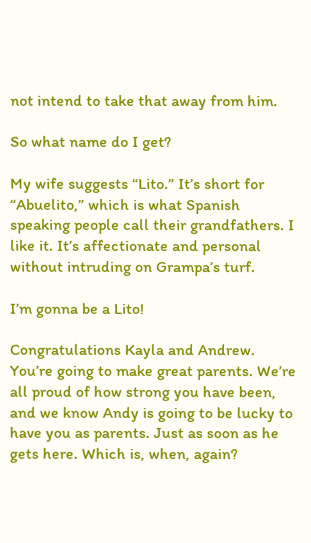not intend to take that away from him.

So what name do I get?

My wife suggests “Lito.” It’s short for “Abuelito,” which is what Spanish speaking people call their grandfathers. I like it. It’s affectionate and personal without intruding on Grampa’s turf.

I’m gonna be a Lito!

Congratulations Kayla and Andrew. You’re going to make great parents. We’re all proud of how strong you have been, and we know Andy is going to be lucky to have you as parents. Just as soon as he gets here. Which is, when, again?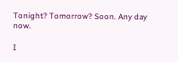Tonight? Tomorrow? Soon. Any day now.

I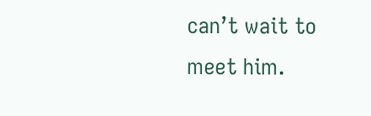can’t wait to meet him.